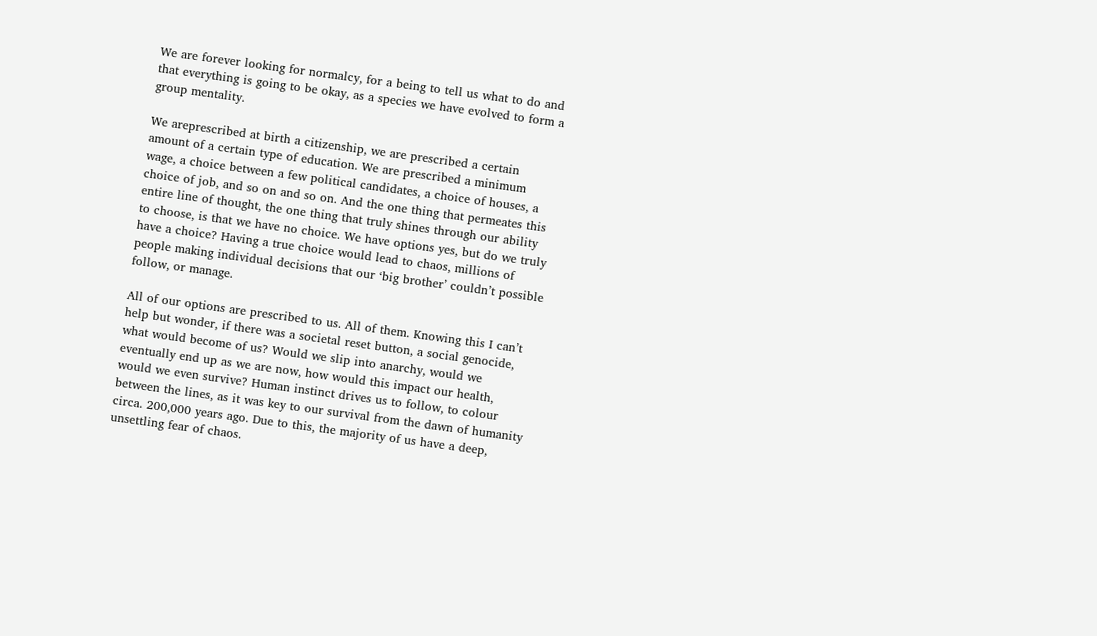We are forever looking for normalcy, for a being to tell us what to do and that everything is going to be okay, as a species we have evolved to form a group mentality.

We areprescribed at birth a citizenship, we are prescribed a certain amount of a certain type of education. We are prescribed a minimum wage, a choice between a few political candidates, a choice of houses, a choice of job, and so on and so on. And the one thing that permeates this entire line of thought, the one thing that truly shines through our ability to choose, is that we have no choice. We have options yes, but do we truly have a choice? Having a true choice would lead to chaos, millions of people making individual decisions that our ‘big brother’ couldn’t possible follow, or manage.

All of our options are prescribed to us. All of them. Knowing this I can’t help but wonder, if there was a societal reset button, a social genocide, what would become of us? Would we slip into anarchy, would we eventually end up as we are now, how would this impact our health, would we even survive? Human instinct drives us to follow, to colour between the lines, as it was key to our survival from the dawn of humanity circa. 200,000 years ago. Due to this, the majority of us have a deep, unsettling fear of chaos.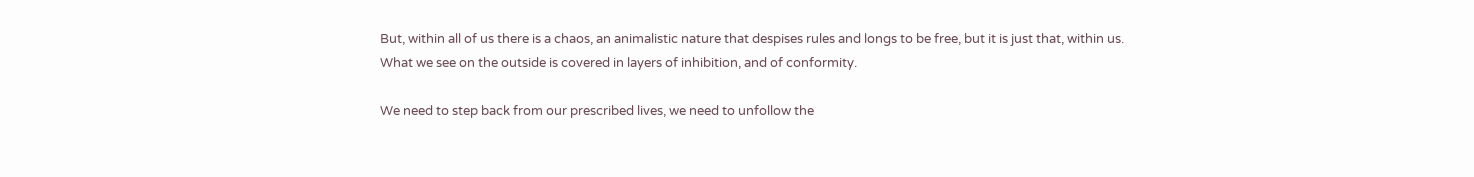But, within all of us there is a chaos, an animalistic nature that despises rules and longs to be free, but it is just that, within us. What we see on the outside is covered in layers of inhibition, and of conformity.

We need to step back from our prescribed lives, we need to unfollow the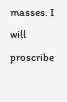masses. I will proscribe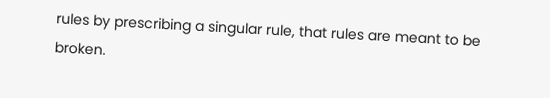rules by prescribing a singular rule, that rules are meant to be broken.